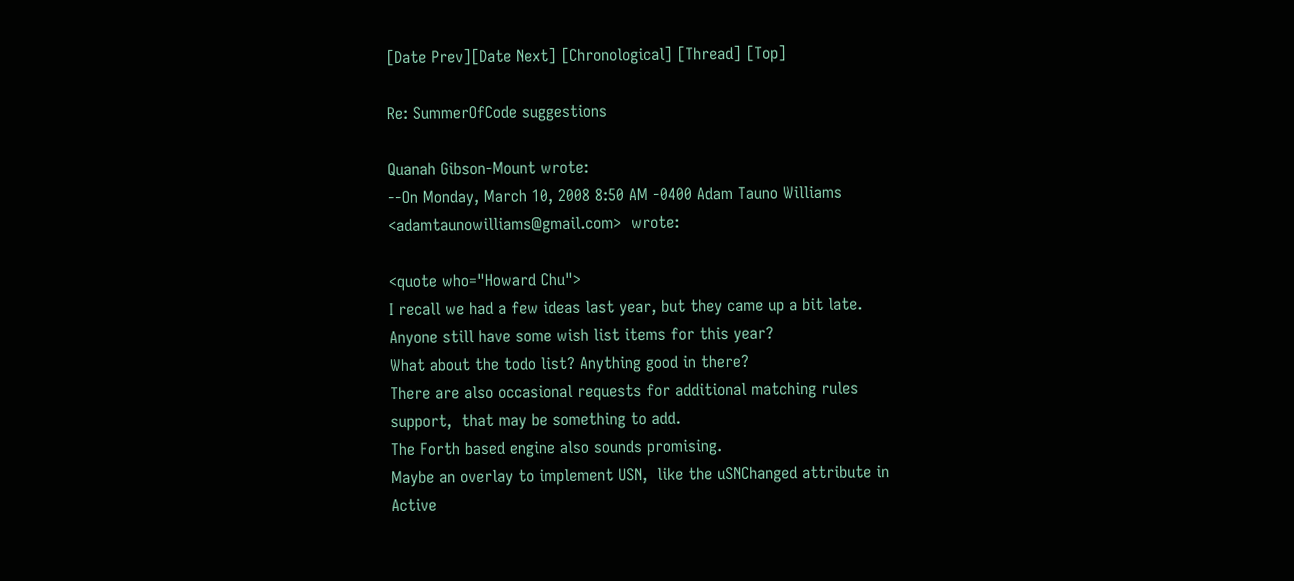[Date Prev][Date Next] [Chronological] [Thread] [Top]

Re: SummerOfCode suggestions

Quanah Gibson-Mount wrote:
--On Monday, March 10, 2008 8:50 AM -0400 Adam Tauno Williams
<adamtaunowilliams@gmail.com>  wrote:

<quote who="Howard Chu">
I recall we had a few ideas last year, but they came up a bit late.
Anyone still have some wish list items for this year?
What about the todo list? Anything good in there?
There are also occasional requests for additional matching rules
support,  that may be something to add.
The Forth based engine also sounds promising.
Maybe an overlay to implement USN,  like the uSNChanged attribute in
Active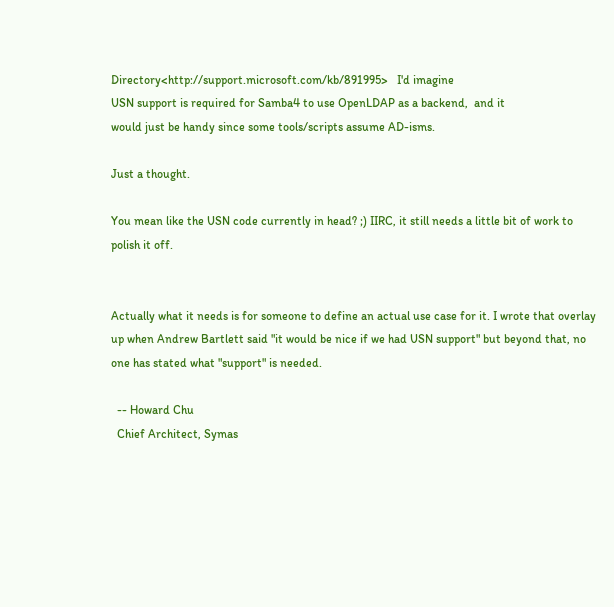Directory<http://support.microsoft.com/kb/891995>   I'd imagine
USN support is required for Samba4 to use OpenLDAP as a backend,  and it
would just be handy since some tools/scripts assume AD-isms.

Just a thought.

You mean like the USN code currently in head? ;) IIRC, it still needs a little bit of work to polish it off.


Actually what it needs is for someone to define an actual use case for it. I wrote that overlay up when Andrew Bartlett said "it would be nice if we had USN support" but beyond that, no one has stated what "support" is needed.

  -- Howard Chu
  Chief Architect, Symas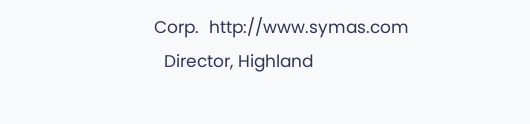Corp.  http://www.symas.com
  Director, Highland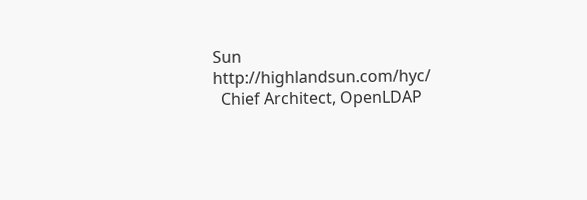Sun        http://highlandsun.com/hyc/
  Chief Architect, OpenLDAP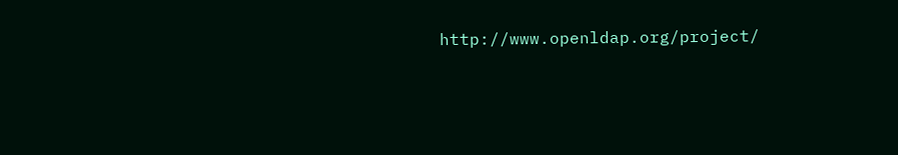http://www.openldap.org/project/